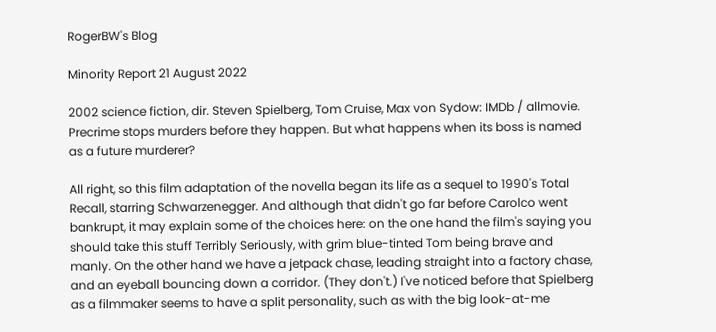RogerBW's Blog

Minority Report 21 August 2022

2002 science fiction, dir. Steven Spielberg, Tom Cruise, Max von Sydow: IMDb / allmovie. Precrime stops murders before they happen. But what happens when its boss is named as a future murderer?

All right, so this film adaptation of the novella began its life as a sequel to 1990's Total Recall, starring Schwarzenegger. And although that didn't go far before Carolco went bankrupt, it may explain some of the choices here: on the one hand the film's saying you should take this stuff Terribly Seriously, with grim blue-tinted Tom being brave and manly. On the other hand we have a jetpack chase, leading straight into a factory chase, and an eyeball bouncing down a corridor. (They don't.) I've noticed before that Spielberg as a filmmaker seems to have a split personality, such as with the big look-at-me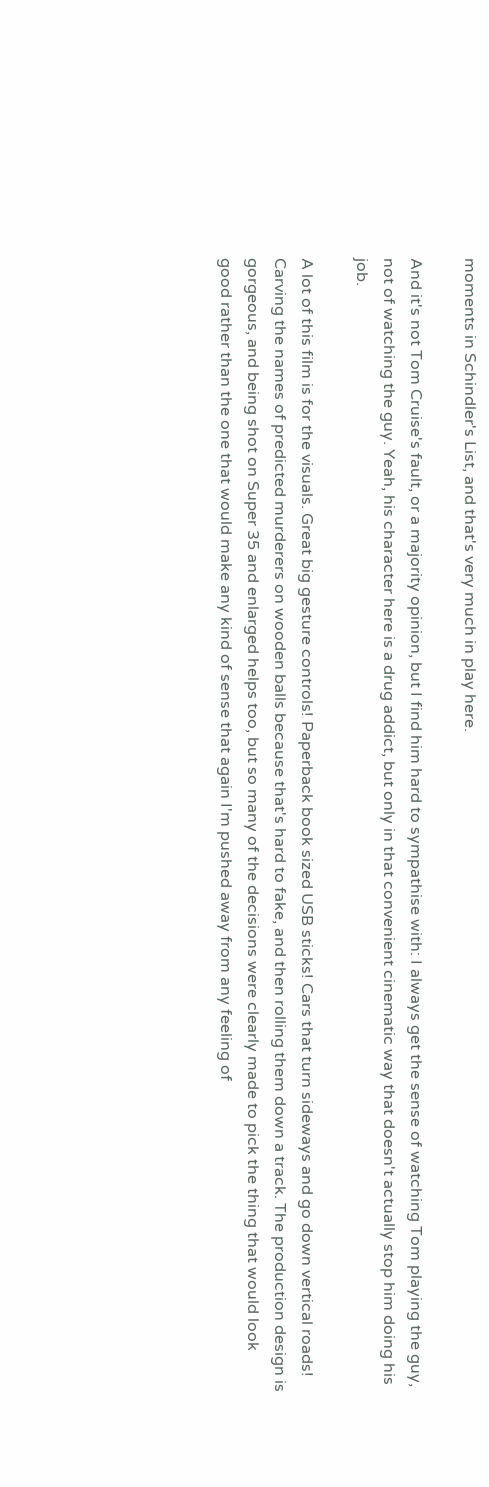moments in Schindler's List, and that's very much in play here.

And it's not Tom Cruise's fault, or a majority opinion, but I find him hard to sympathise with: I always get the sense of watching Tom playing the guy, not of watching the guy. Yeah, his character here is a drug addict, but only in that convenient cinematic way that doesn't actually stop him doing his job.

A lot of this film is for the visuals. Great big gesture controls! Paperback book sized USB sticks! Cars that turn sideways and go down vertical roads! Carving the names of predicted murderers on wooden balls because that's hard to fake, and then rolling them down a track. The production design is gorgeous, and being shot on Super 35 and enlarged helps too, but so many of the decisions were clearly made to pick the thing that would look good rather than the one that would make any kind of sense that again I'm pushed away from any feeling of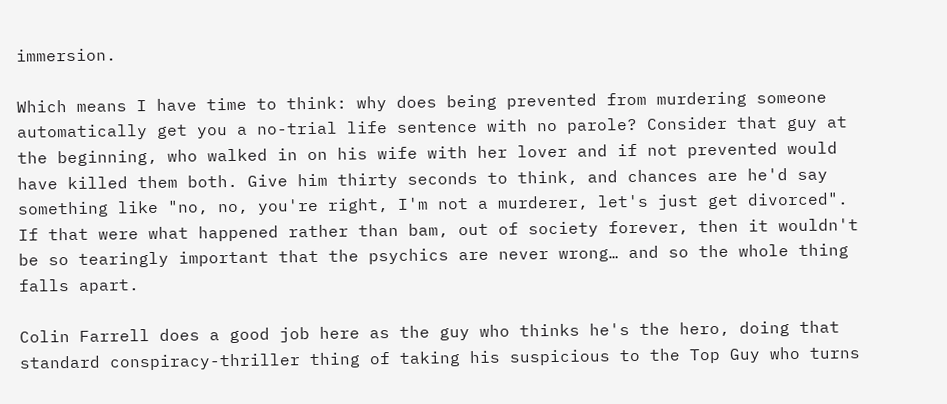immersion.

Which means I have time to think: why does being prevented from murdering someone automatically get you a no-trial life sentence with no parole? Consider that guy at the beginning, who walked in on his wife with her lover and if not prevented would have killed them both. Give him thirty seconds to think, and chances are he'd say something like "no, no, you're right, I'm not a murderer, let's just get divorced". If that were what happened rather than bam, out of society forever, then it wouldn't be so tearingly important that the psychics are never wrong… and so the whole thing falls apart.

Colin Farrell does a good job here as the guy who thinks he's the hero, doing that standard conspiracy-thriller thing of taking his suspicious to the Top Guy who turns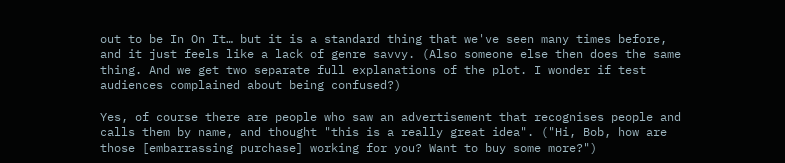out to be In On It… but it is a standard thing that we've seen many times before, and it just feels like a lack of genre savvy. (Also someone else then does the same thing. And we get two separate full explanations of the plot. I wonder if test audiences complained about being confused?)

Yes, of course there are people who saw an advertisement that recognises people and calls them by name, and thought "this is a really great idea". ("Hi, Bob, how are those [embarrassing purchase] working for you? Want to buy some more?")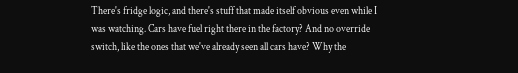There's fridge logic, and there's stuff that made itself obvious even while I was watching. Cars have fuel right there in the factory? And no override switch, like the ones that we've already seen all cars have? Why the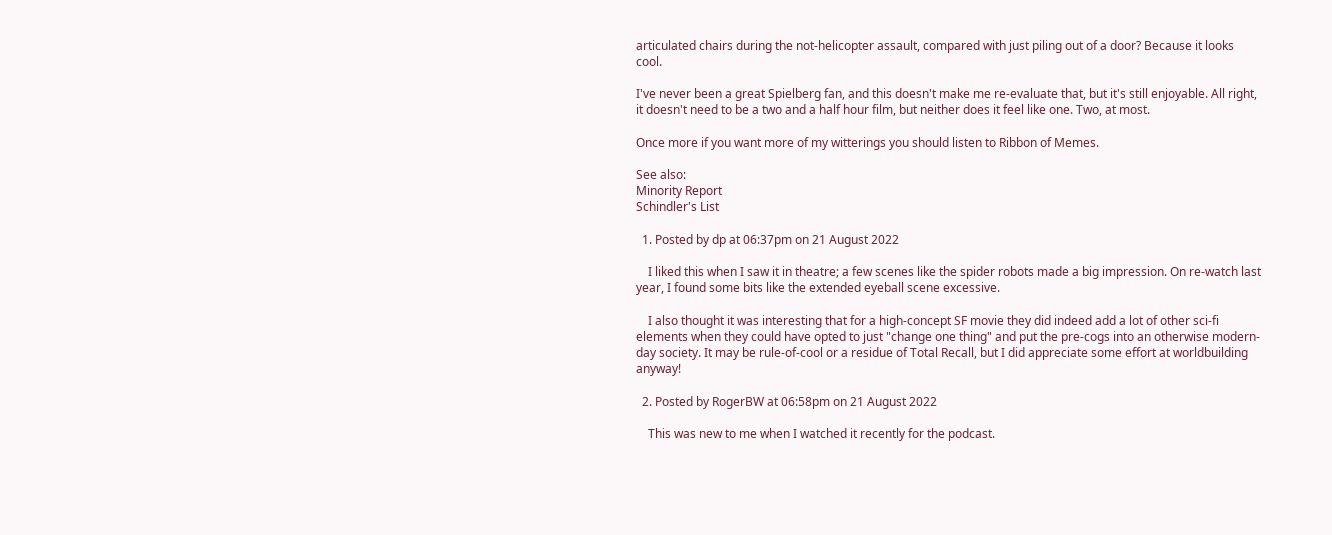articulated chairs during the not-helicopter assault, compared with just piling out of a door? Because it looks cool.

I've never been a great Spielberg fan, and this doesn't make me re-evaluate that, but it's still enjoyable. All right, it doesn't need to be a two and a half hour film, but neither does it feel like one. Two, at most.

Once more if you want more of my witterings you should listen to Ribbon of Memes.

See also:
Minority Report
Schindler's List

  1. Posted by dp at 06:37pm on 21 August 2022

    I liked this when I saw it in theatre; a few scenes like the spider robots made a big impression. On re-watch last year, I found some bits like the extended eyeball scene excessive.

    I also thought it was interesting that for a high-concept SF movie they did indeed add a lot of other sci-fi elements when they could have opted to just "change one thing" and put the pre-cogs into an otherwise modern-day society. It may be rule-of-cool or a residue of Total Recall, but I did appreciate some effort at worldbuilding anyway!

  2. Posted by RogerBW at 06:58pm on 21 August 2022

    This was new to me when I watched it recently for the podcast.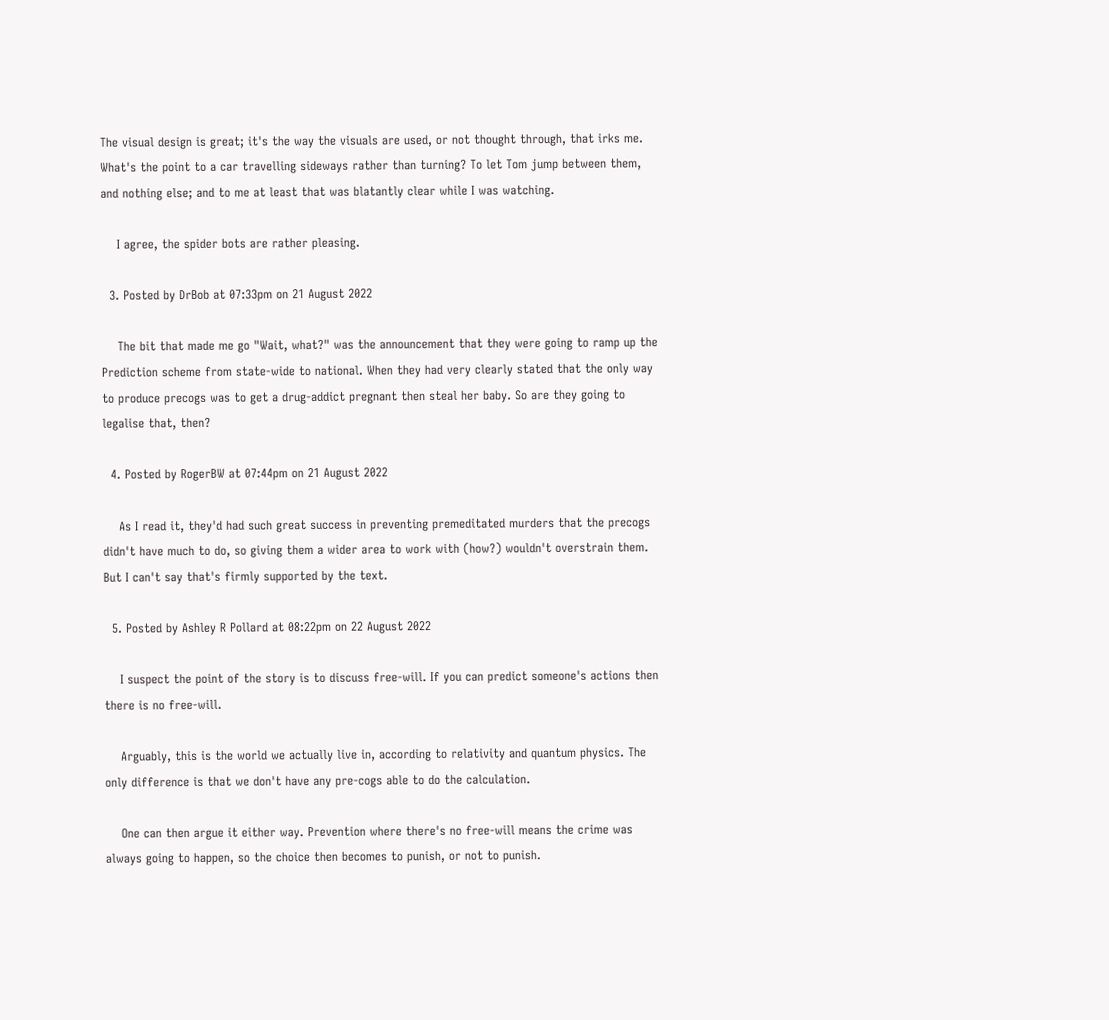The visual design is great; it's the way the visuals are used, or not thought through, that irks me. What's the point to a car travelling sideways rather than turning? To let Tom jump between them, and nothing else; and to me at least that was blatantly clear while I was watching.

    I agree, the spider bots are rather pleasing.

  3. Posted by DrBob at 07:33pm on 21 August 2022

    The bit that made me go "Wait, what?" was the announcement that they were going to ramp up the Prediction scheme from state-wide to national. When they had very clearly stated that the only way to produce precogs was to get a drug-addict pregnant then steal her baby. So are they going to legalise that, then?

  4. Posted by RogerBW at 07:44pm on 21 August 2022

    As I read it, they'd had such great success in preventing premeditated murders that the precogs didn't have much to do, so giving them a wider area to work with (how?) wouldn't overstrain them. But I can't say that's firmly supported by the text.

  5. Posted by Ashley R Pollard at 08:22pm on 22 August 2022

    I suspect the point of the story is to discuss free-will. If you can predict someone's actions then there is no free-will.

    Arguably, this is the world we actually live in, according to relativity and quantum physics. The only difference is that we don't have any pre-cogs able to do the calculation.

    One can then argue it either way. Prevention where there's no free-will means the crime was always going to happen, so the choice then becomes to punish, or not to punish.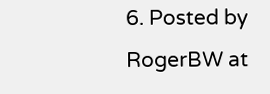6. Posted by RogerBW at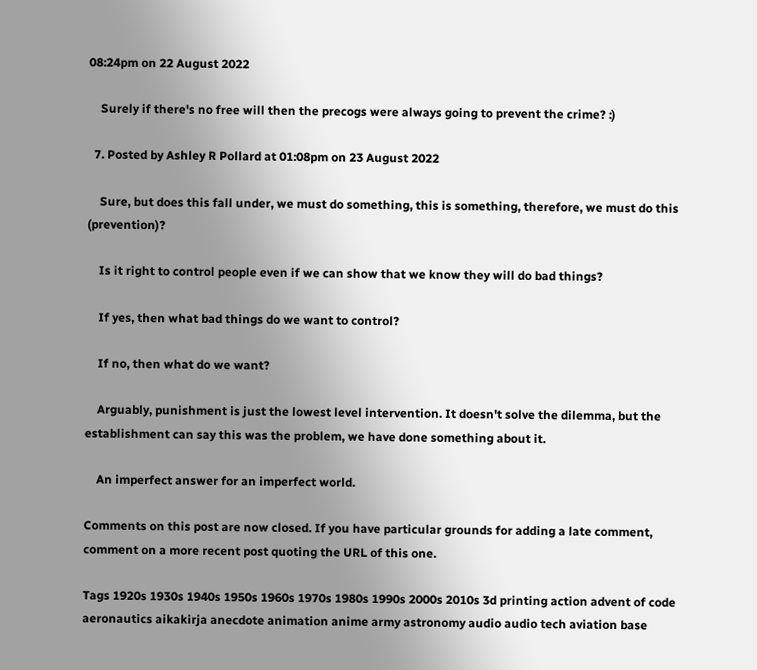08:24pm on 22 August 2022

    Surely if there's no free will then the precogs were always going to prevent the crime? :)

  7. Posted by Ashley R Pollard at 01:08pm on 23 August 2022

    Sure, but does this fall under, we must do something, this is something, therefore, we must do this (prevention)?

    Is it right to control people even if we can show that we know they will do bad things?

    If yes, then what bad things do we want to control?

    If no, then what do we want?

    Arguably, punishment is just the lowest level intervention. It doesn't solve the dilemma, but the establishment can say this was the problem, we have done something about it.

    An imperfect answer for an imperfect world.

Comments on this post are now closed. If you have particular grounds for adding a late comment, comment on a more recent post quoting the URL of this one.

Tags 1920s 1930s 1940s 1950s 1960s 1970s 1980s 1990s 2000s 2010s 3d printing action advent of code aeronautics aikakirja anecdote animation anime army astronomy audio audio tech aviation base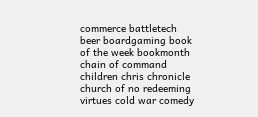commerce battletech beer boardgaming book of the week bookmonth chain of command children chris chronicle church of no redeeming virtues cold war comedy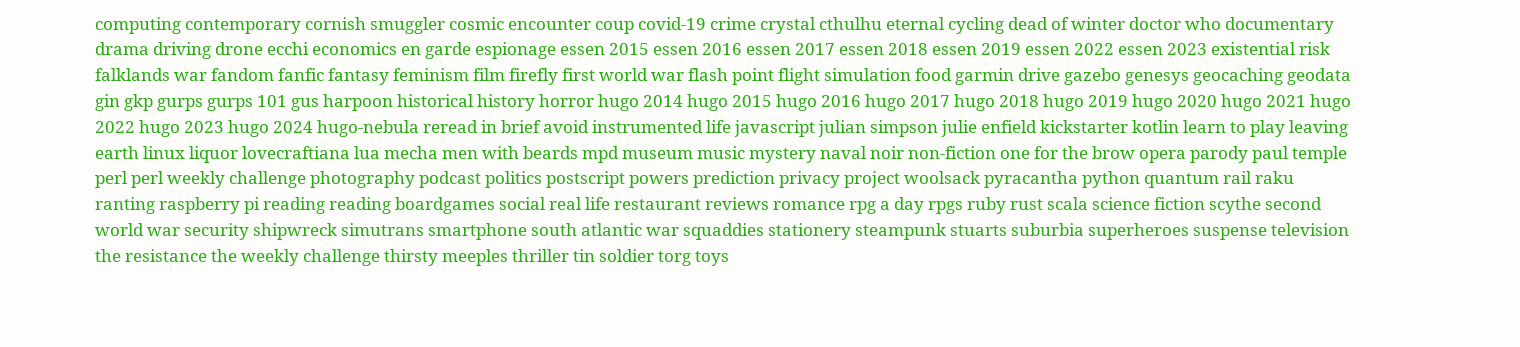computing contemporary cornish smuggler cosmic encounter coup covid-19 crime crystal cthulhu eternal cycling dead of winter doctor who documentary drama driving drone ecchi economics en garde espionage essen 2015 essen 2016 essen 2017 essen 2018 essen 2019 essen 2022 essen 2023 existential risk falklands war fandom fanfic fantasy feminism film firefly first world war flash point flight simulation food garmin drive gazebo genesys geocaching geodata gin gkp gurps gurps 101 gus harpoon historical history horror hugo 2014 hugo 2015 hugo 2016 hugo 2017 hugo 2018 hugo 2019 hugo 2020 hugo 2021 hugo 2022 hugo 2023 hugo 2024 hugo-nebula reread in brief avoid instrumented life javascript julian simpson julie enfield kickstarter kotlin learn to play leaving earth linux liquor lovecraftiana lua mecha men with beards mpd museum music mystery naval noir non-fiction one for the brow opera parody paul temple perl perl weekly challenge photography podcast politics postscript powers prediction privacy project woolsack pyracantha python quantum rail raku ranting raspberry pi reading reading boardgames social real life restaurant reviews romance rpg a day rpgs ruby rust scala science fiction scythe second world war security shipwreck simutrans smartphone south atlantic war squaddies stationery steampunk stuarts suburbia superheroes suspense television the resistance the weekly challenge thirsty meeples thriller tin soldier torg toys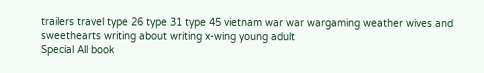trailers travel type 26 type 31 type 45 vietnam war war wargaming weather wives and sweethearts writing about writing x-wing young adult
Special All book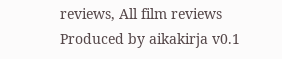reviews, All film reviews
Produced by aikakirja v0.1